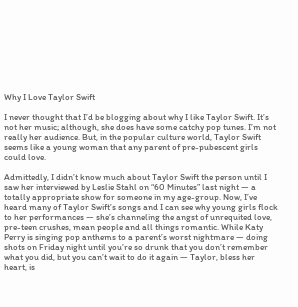Why I Love Taylor Swift

I never thought that I’d be blogging about why I like Taylor Swift. It’s not her music; although, she does have some catchy pop tunes. I’m not really her audience. But, in the popular culture world, Taylor Swift seems like a young woman that any parent of pre-pubescent girls could love.

Admittedly, I didn’t know much about Taylor Swift the person until I saw her interviewed by Leslie Stahl on “60 Minutes” last night — a totally appropriate show for someone in my age-group. Now, I’ve heard many of Taylor Swift’s songs and I can see why young girls flock to her performances — she’s channeling the angst of unrequited love, pre-teen crushes, mean people and all things romantic. While Katy Perry is singing pop anthems to a parent’s worst nightmare — doing shots on Friday night until you’re so drunk that you don’t remember what you did, but you can’t wait to do it again — Taylor, bless her heart, is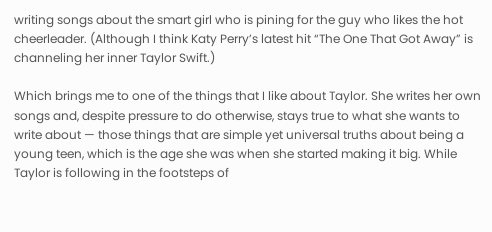writing songs about the smart girl who is pining for the guy who likes the hot cheerleader. (Although I think Katy Perry’s latest hit “The One That Got Away” is channeling her inner Taylor Swift.)

Which brings me to one of the things that I like about Taylor. She writes her own songs and, despite pressure to do otherwise, stays true to what she wants to write about — those things that are simple yet universal truths about being a young teen, which is the age she was when she started making it big. While Taylor is following in the footsteps of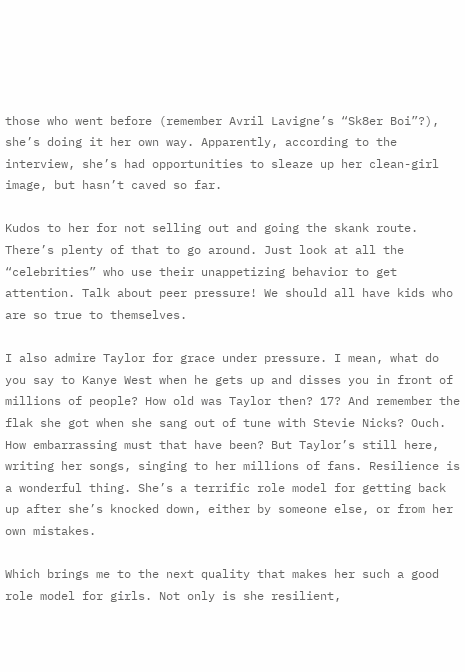those who went before (remember Avril Lavigne’s “Sk8er Boi”?), she’s doing it her own way. Apparently, according to the interview, she’s had opportunities to sleaze up her clean-girl image, but hasn’t caved so far.

Kudos to her for not selling out and going the skank route. There’s plenty of that to go around. Just look at all the “celebrities” who use their unappetizing behavior to get attention. Talk about peer pressure! We should all have kids who are so true to themselves.

I also admire Taylor for grace under pressure. I mean, what do you say to Kanye West when he gets up and disses you in front of millions of people? How old was Taylor then? 17? And remember the flak she got when she sang out of tune with Stevie Nicks? Ouch. How embarrassing must that have been? But Taylor’s still here, writing her songs, singing to her millions of fans. Resilience is a wonderful thing. She’s a terrific role model for getting back up after she’s knocked down, either by someone else, or from her own mistakes.

Which brings me to the next quality that makes her such a good role model for girls. Not only is she resilient,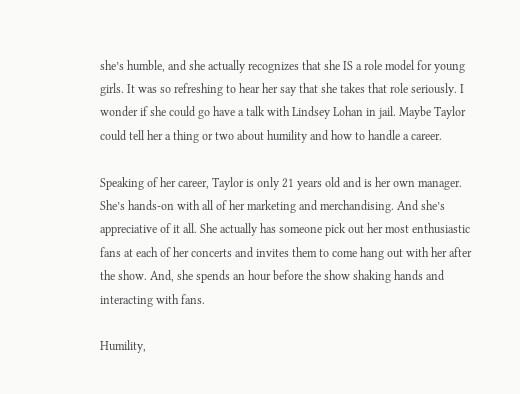she’s humble, and she actually recognizes that she IS a role model for young girls. It was so refreshing to hear her say that she takes that role seriously. I wonder if she could go have a talk with Lindsey Lohan in jail. Maybe Taylor could tell her a thing or two about humility and how to handle a career.

Speaking of her career, Taylor is only 21 years old and is her own manager. She’s hands-on with all of her marketing and merchandising. And she’s appreciative of it all. She actually has someone pick out her most enthusiastic fans at each of her concerts and invites them to come hang out with her after the show. And, she spends an hour before the show shaking hands and interacting with fans.

Humility,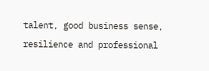talent, good business sense, resilience and professional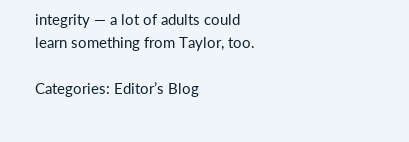integrity — a lot of adults could learn something from Taylor, too.

Categories: Editor’s Blog